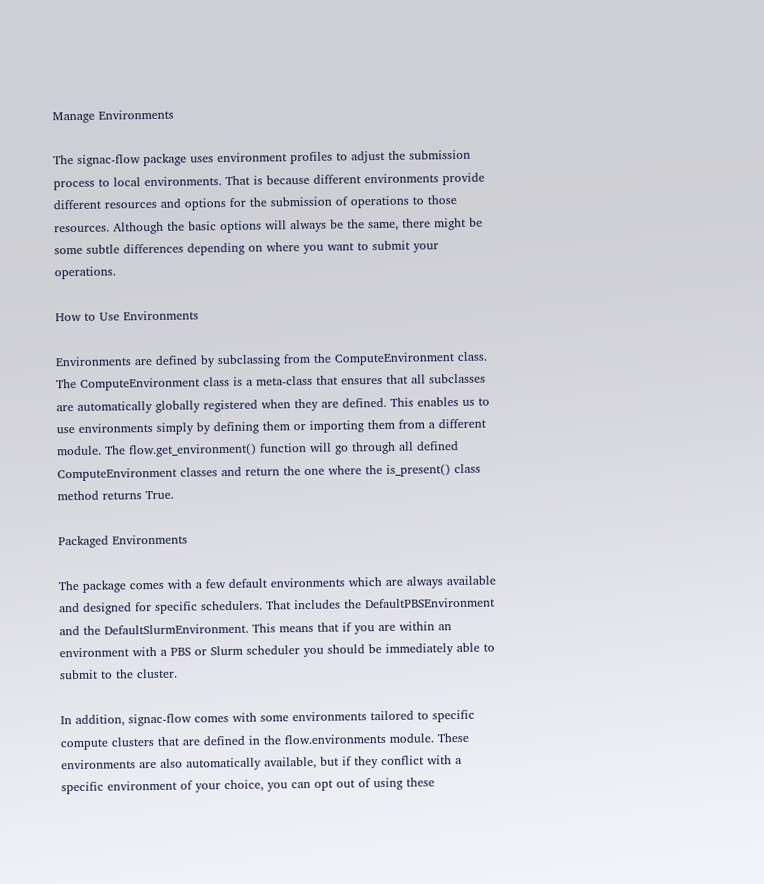Manage Environments

The signac-flow package uses environment profiles to adjust the submission process to local environments. That is because different environments provide different resources and options for the submission of operations to those resources. Although the basic options will always be the same, there might be some subtle differences depending on where you want to submit your operations.

How to Use Environments

Environments are defined by subclassing from the ComputeEnvironment class. The ComputeEnvironment class is a meta-class that ensures that all subclasses are automatically globally registered when they are defined. This enables us to use environments simply by defining them or importing them from a different module. The flow.get_environment() function will go through all defined ComputeEnvironment classes and return the one where the is_present() class method returns True.

Packaged Environments

The package comes with a few default environments which are always available and designed for specific schedulers. That includes the DefaultPBSEnvironment and the DefaultSlurmEnvironment. This means that if you are within an environment with a PBS or Slurm scheduler you should be immediately able to submit to the cluster.

In addition, signac-flow comes with some environments tailored to specific compute clusters that are defined in the flow.environments module. These environments are also automatically available, but if they conflict with a specific environment of your choice, you can opt out of using these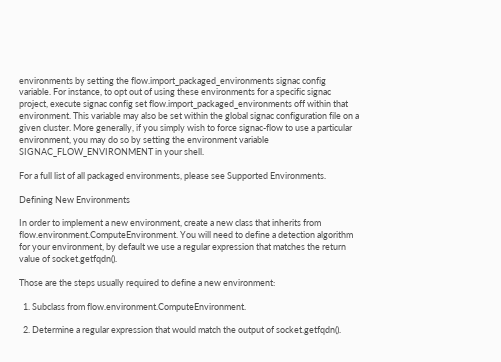environments by setting the flow.import_packaged_environments signac config variable. For instance, to opt out of using these environments for a specific signac project, execute signac config set flow.import_packaged_environments off within that environment. This variable may also be set within the global signac configuration file on a given cluster. More generally, if you simply wish to force signac-flow to use a particular environment, you may do so by setting the environment variable SIGNAC_FLOW_ENVIRONMENT in your shell.

For a full list of all packaged environments, please see Supported Environments.

Defining New Environments

In order to implement a new environment, create a new class that inherits from flow.environment.ComputeEnvironment. You will need to define a detection algorithm for your environment, by default we use a regular expression that matches the return value of socket.getfqdn().

Those are the steps usually required to define a new environment:

  1. Subclass from flow.environment.ComputeEnvironment.

  2. Determine a regular expression that would match the output of socket.getfqdn().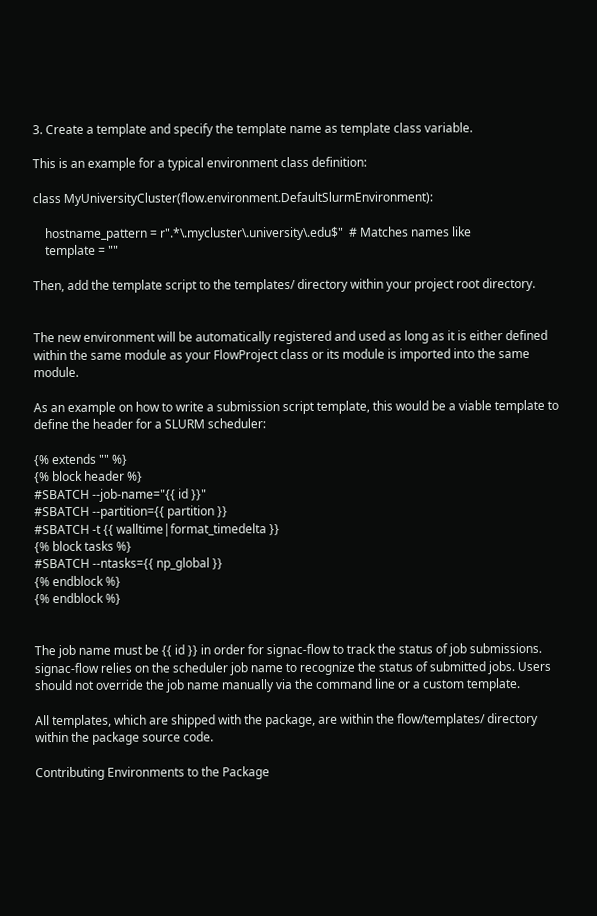3. Create a template and specify the template name as template class variable.

This is an example for a typical environment class definition:

class MyUniversityCluster(flow.environment.DefaultSlurmEnvironment):

    hostname_pattern = r".*\.mycluster\.university\.edu$"  # Matches names like
    template = ""

Then, add the template script to the templates/ directory within your project root directory.


The new environment will be automatically registered and used as long as it is either defined within the same module as your FlowProject class or its module is imported into the same module.

As an example on how to write a submission script template, this would be a viable template to define the header for a SLURM scheduler:

{% extends "" %}
{% block header %}
#SBATCH --job-name="{{ id }}"
#SBATCH --partition={{ partition }}
#SBATCH -t {{ walltime|format_timedelta }}
{% block tasks %}
#SBATCH --ntasks={{ np_global }}
{% endblock %}
{% endblock %}


The job name must be {{ id }} in order for signac-flow to track the status of job submissions. signac-flow relies on the scheduler job name to recognize the status of submitted jobs. Users should not override the job name manually via the command line or a custom template.

All templates, which are shipped with the package, are within the flow/templates/ directory within the package source code.

Contributing Environments to the Package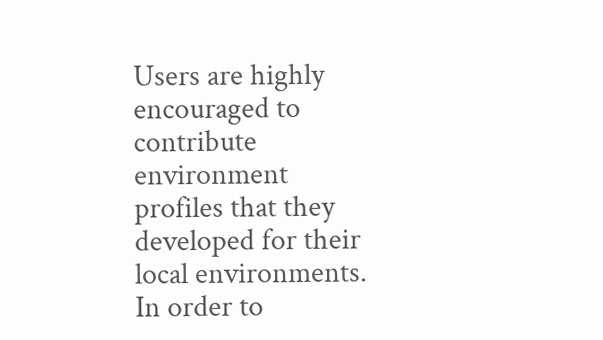Users are highly encouraged to contribute environment profiles that they developed for their local environments. In order to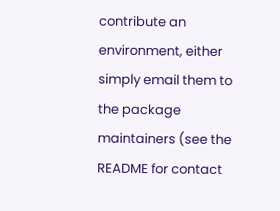contribute an environment, either simply email them to the package maintainers (see the README for contact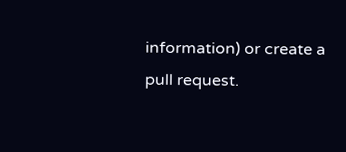information) or create a pull request.